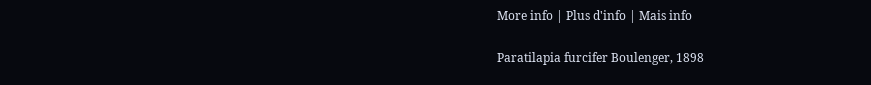More info | Plus d'info | Mais info

Paratilapia furcifer Boulenger, 1898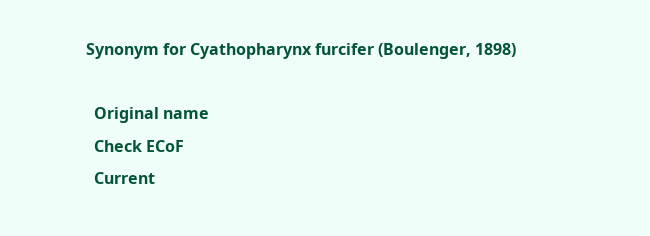Synonym for Cyathopharynx furcifer (Boulenger, 1898)

  Original name
  Check ECoF
  Current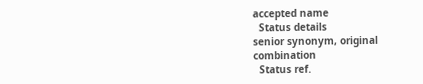accepted name
  Status details
senior synonym, original combination
  Status ref.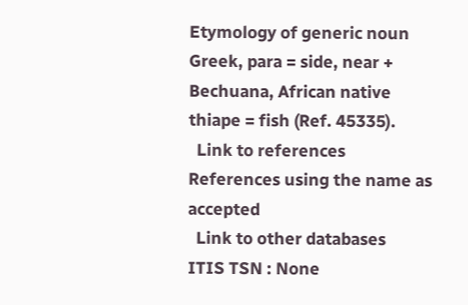Etymology of generic noun
Greek, para = side, near + Bechuana, African native thiape = fish (Ref. 45335).
  Link to references
References using the name as accepted
  Link to other databases
ITIS TSN : None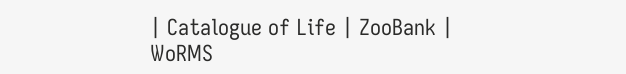| Catalogue of Life | ZooBank | WoRMS